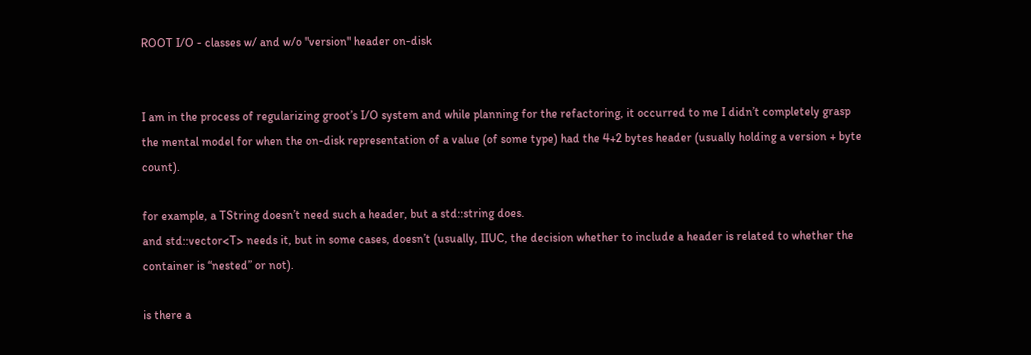ROOT I/O - classes w/ and w/o "version" header on-disk


I am in the process of regularizing groot’s I/O system and while planning for the refactoring, it occurred to me I didn’t completely grasp the mental model for when the on-disk representation of a value (of some type) had the 4+2 bytes header (usually holding a version + byte count).

for example, a TString doesn’t need such a header, but a std::string does.
and std::vector<T> needs it, but in some cases, doesn’t (usually, IIUC, the decision whether to include a header is related to whether the container is “nested” or not).

is there a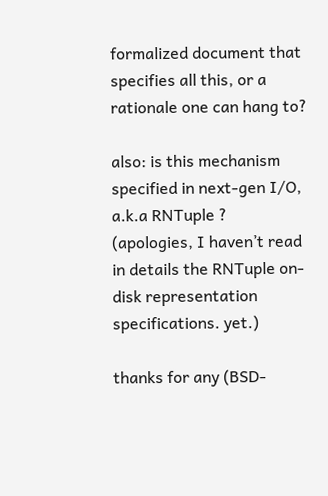formalized document that specifies all this, or a rationale one can hang to?

also: is this mechanism specified in next-gen I/O, a.k.a RNTuple ? (apologies, I haven’t read in details the RNTuple on-disk representation specifications. yet.)

thanks for any (BSD-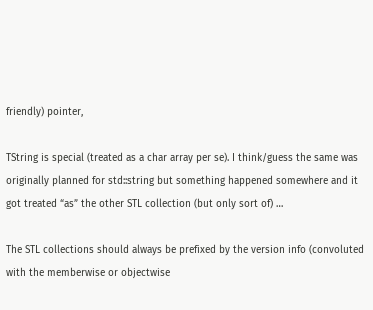friendly) pointer,

TString is special (treated as a char array per se). I think/guess the same was originally planned for std::string but something happened somewhere and it got treated “as” the other STL collection (but only sort of) …

The STL collections should always be prefixed by the version info (convoluted with the memberwise or objectwise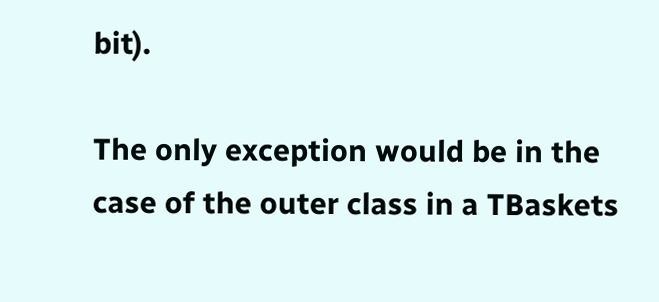bit).

The only exception would be in the case of the outer class in a TBaskets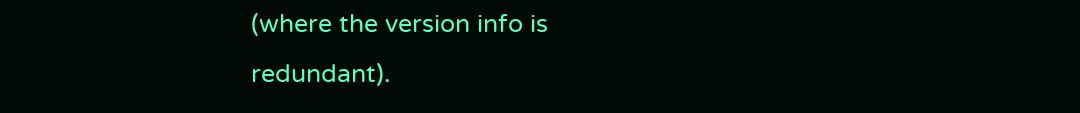(where the version info is redundant).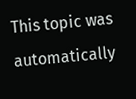This topic was automatically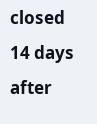closed 14 days after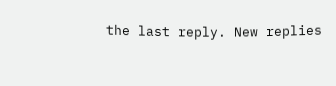the last reply. New replies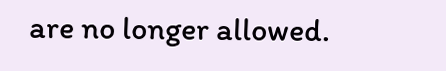are no longer allowed.